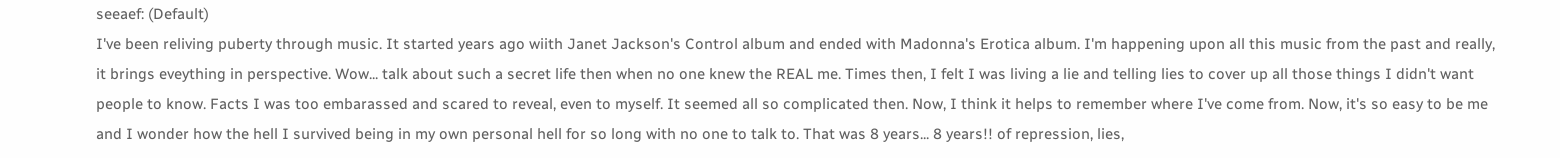seeaef: (Default)
I've been reliving puberty through music. It started years ago wiith Janet Jackson's Control album and ended with Madonna's Erotica album. I'm happening upon all this music from the past and really, it brings eveything in perspective. Wow... talk about such a secret life then when no one knew the REAL me. Times then, I felt I was living a lie and telling lies to cover up all those things I didn't want people to know. Facts I was too embarassed and scared to reveal, even to myself. It seemed all so complicated then. Now, I think it helps to remember where I've come from. Now, it's so easy to be me and I wonder how the hell I survived being in my own personal hell for so long with no one to talk to. That was 8 years... 8 years!! of repression, lies,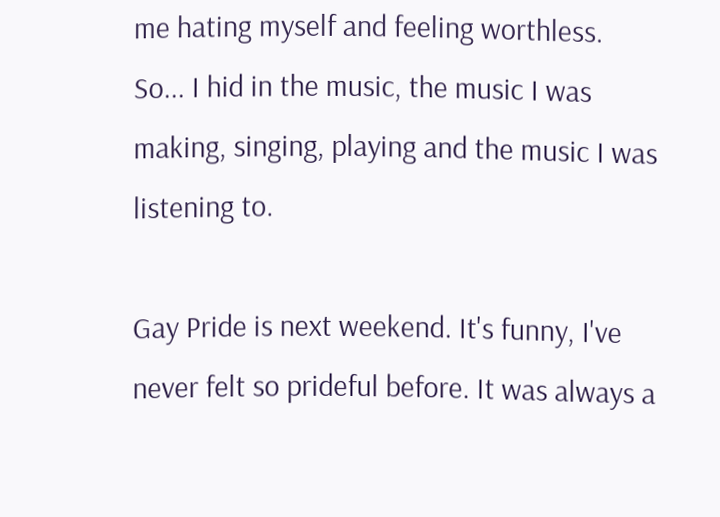me hating myself and feeling worthless.
So... I hid in the music, the music I was making, singing, playing and the music I was listening to.

Gay Pride is next weekend. It's funny, I've never felt so prideful before. It was always a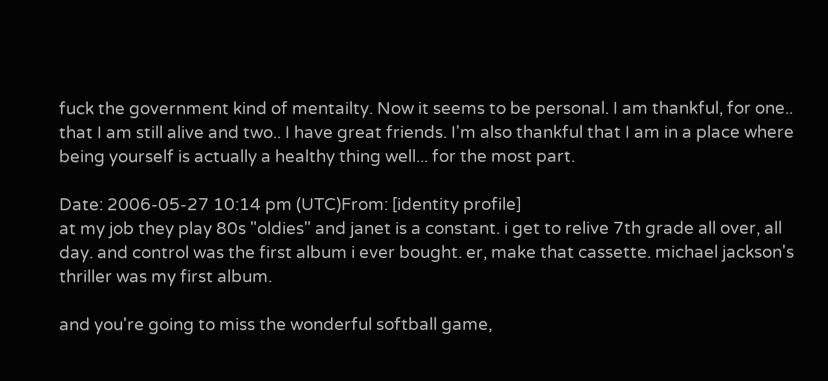fuck the government kind of mentailty. Now it seems to be personal. I am thankful, for one.. that I am still alive and two.. I have great friends. I'm also thankful that I am in a place where being yourself is actually a healthy thing well... for the most part.

Date: 2006-05-27 10:14 pm (UTC)From: [identity profile]
at my job they play 80s "oldies" and janet is a constant. i get to relive 7th grade all over, all day. and control was the first album i ever bought. er, make that cassette. michael jackson's thriller was my first album.

and you're going to miss the wonderful softball game,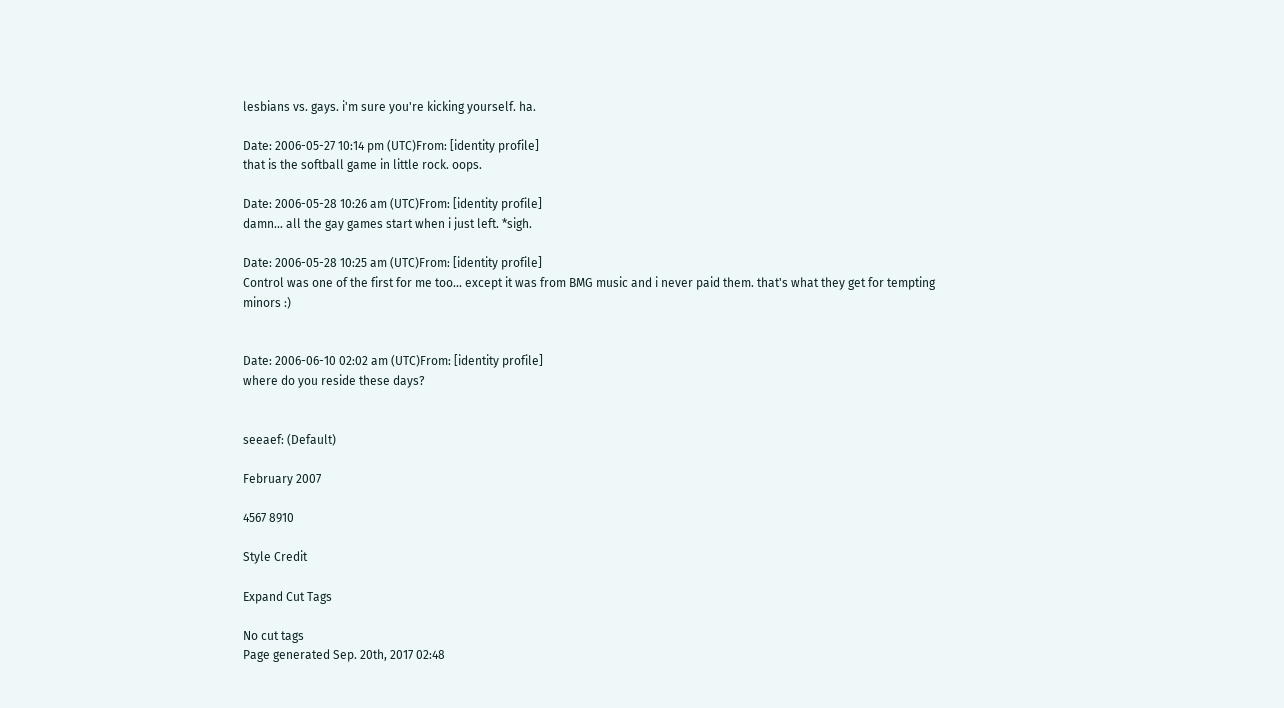lesbians vs. gays. i'm sure you're kicking yourself. ha.

Date: 2006-05-27 10:14 pm (UTC)From: [identity profile]
that is the softball game in little rock. oops.

Date: 2006-05-28 10:26 am (UTC)From: [identity profile]
damn... all the gay games start when i just left. *sigh.

Date: 2006-05-28 10:25 am (UTC)From: [identity profile]
Control was one of the first for me too... except it was from BMG music and i never paid them. that's what they get for tempting minors :)


Date: 2006-06-10 02:02 am (UTC)From: [identity profile]
where do you reside these days?


seeaef: (Default)

February 2007

4567 8910

Style Credit

Expand Cut Tags

No cut tags
Page generated Sep. 20th, 2017 02:48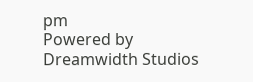pm
Powered by Dreamwidth Studios